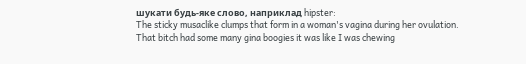шукати будь-яке слово, наприклад hipster:
The sticky musaclike clumps that form in a woman's vagina during her ovulation.
That bitch had some many gina boogies it was like I was chewing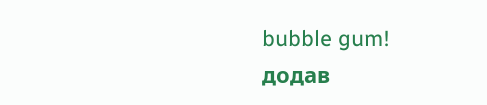bubble gum!
додав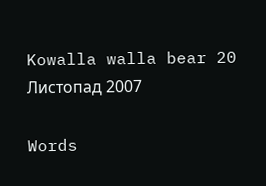Kowalla walla bear 20 Листопад 2007

Words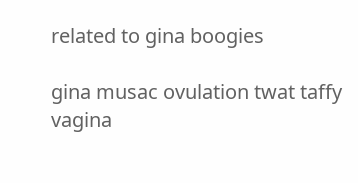related to gina boogies

gina musac ovulation twat taffy vagina